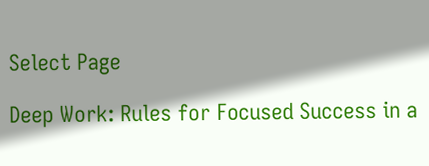Select Page

Deep Work: Rules for Focused Success in a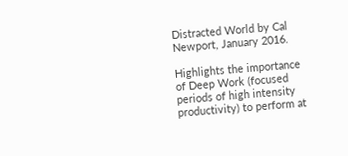Distracted World by Cal Newport, January 2016.

Highlights the importance of Deep Work (focused periods of high intensity productivity) to perform at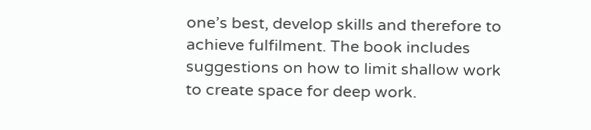one’s best, develop skills and therefore to achieve fulfilment. The book includes suggestions on how to limit shallow work to create space for deep work.